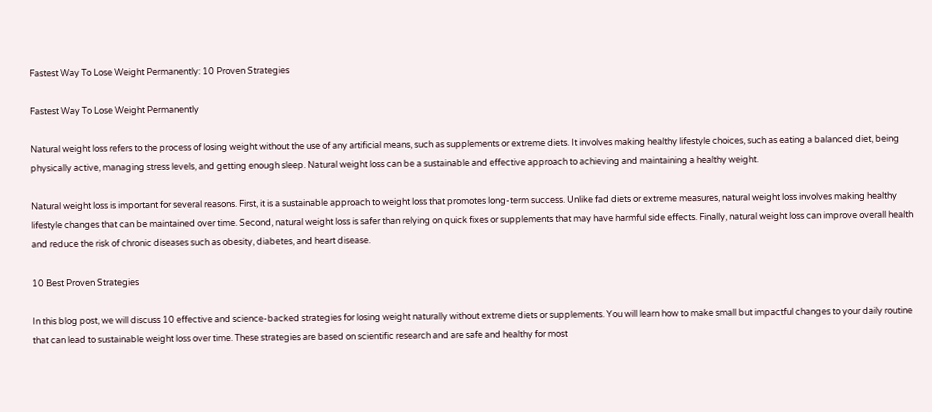Fastest Way To Lose Weight Permanently: 10 Proven Strategies

Fastest Way To Lose Weight Permanently

Natural weight loss refers to the process of losing weight without the use of any artificial means, such as supplements or extreme diets. It involves making healthy lifestyle choices, such as eating a balanced diet, being physically active, managing stress levels, and getting enough sleep. Natural weight loss can be a sustainable and effective approach to achieving and maintaining a healthy weight.

Natural weight loss is important for several reasons. First, it is a sustainable approach to weight loss that promotes long-term success. Unlike fad diets or extreme measures, natural weight loss involves making healthy lifestyle changes that can be maintained over time. Second, natural weight loss is safer than relying on quick fixes or supplements that may have harmful side effects. Finally, natural weight loss can improve overall health and reduce the risk of chronic diseases such as obesity, diabetes, and heart disease.

10 Best Proven Strategies

In this blog post, we will discuss 10 effective and science-backed strategies for losing weight naturally without extreme diets or supplements. You will learn how to make small but impactful changes to your daily routine that can lead to sustainable weight loss over time. These strategies are based on scientific research and are safe and healthy for most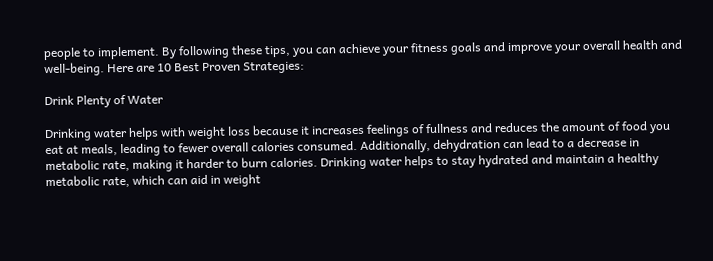people to implement. By following these tips, you can achieve your fitness goals and improve your overall health and well-being. Here are 10 Best Proven Strategies:

Drink Plenty of Water

Drinking water helps with weight loss because it increases feelings of fullness and reduces the amount of food you eat at meals, leading to fewer overall calories consumed. Additionally, dehydration can lead to a decrease in metabolic rate, making it harder to burn calories. Drinking water helps to stay hydrated and maintain a healthy metabolic rate, which can aid in weight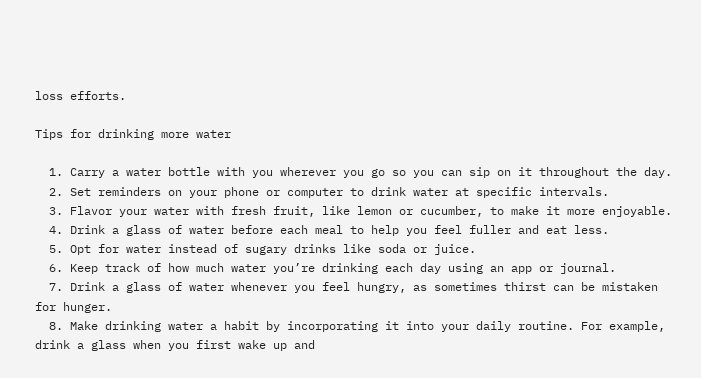loss efforts.

Tips for drinking more water

  1. Carry a water bottle with you wherever you go so you can sip on it throughout the day.
  2. Set reminders on your phone or computer to drink water at specific intervals.
  3. Flavor your water with fresh fruit, like lemon or cucumber, to make it more enjoyable.
  4. Drink a glass of water before each meal to help you feel fuller and eat less.
  5. Opt for water instead of sugary drinks like soda or juice.
  6. Keep track of how much water you’re drinking each day using an app or journal.
  7. Drink a glass of water whenever you feel hungry, as sometimes thirst can be mistaken for hunger.
  8. Make drinking water a habit by incorporating it into your daily routine. For example, drink a glass when you first wake up and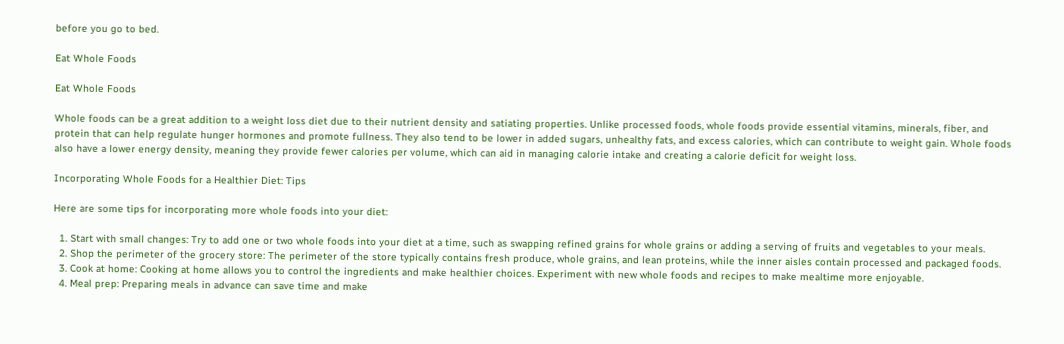before you go to bed.

Eat Whole Foods

Eat Whole Foods

Whole foods can be a great addition to a weight loss diet due to their nutrient density and satiating properties. Unlike processed foods, whole foods provide essential vitamins, minerals, fiber, and protein that can help regulate hunger hormones and promote fullness. They also tend to be lower in added sugars, unhealthy fats, and excess calories, which can contribute to weight gain. Whole foods also have a lower energy density, meaning they provide fewer calories per volume, which can aid in managing calorie intake and creating a calorie deficit for weight loss.

Incorporating Whole Foods for a Healthier Diet: Tips

Here are some tips for incorporating more whole foods into your diet:

  1. Start with small changes: Try to add one or two whole foods into your diet at a time, such as swapping refined grains for whole grains or adding a serving of fruits and vegetables to your meals.
  2. Shop the perimeter of the grocery store: The perimeter of the store typically contains fresh produce, whole grains, and lean proteins, while the inner aisles contain processed and packaged foods.
  3. Cook at home: Cooking at home allows you to control the ingredients and make healthier choices. Experiment with new whole foods and recipes to make mealtime more enjoyable.
  4. Meal prep: Preparing meals in advance can save time and make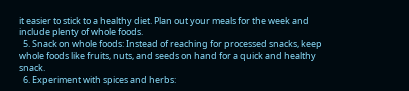it easier to stick to a healthy diet. Plan out your meals for the week and include plenty of whole foods.
  5. Snack on whole foods: Instead of reaching for processed snacks, keep whole foods like fruits, nuts, and seeds on hand for a quick and healthy snack.
  6. Experiment with spices and herbs: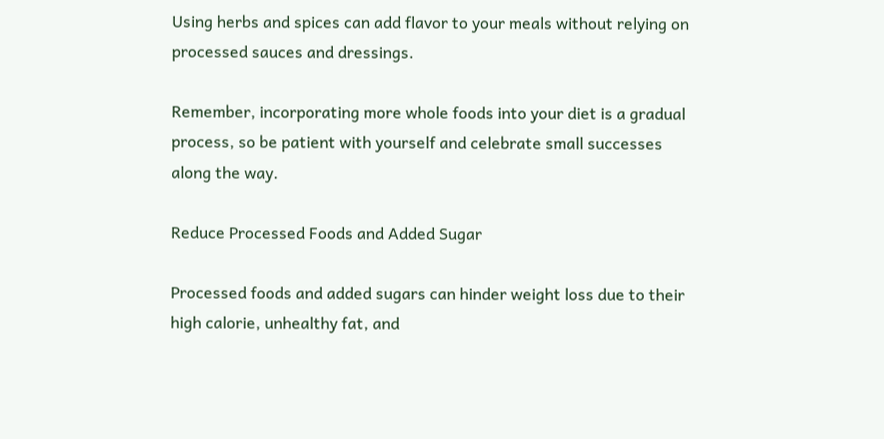Using herbs and spices can add flavor to your meals without relying on processed sauces and dressings.

Remember, incorporating more whole foods into your diet is a gradual process, so be patient with yourself and celebrate small successes along the way.

Reduce Processed Foods and Added Sugar

Processed foods and added sugars can hinder weight loss due to their high calorie, unhealthy fat, and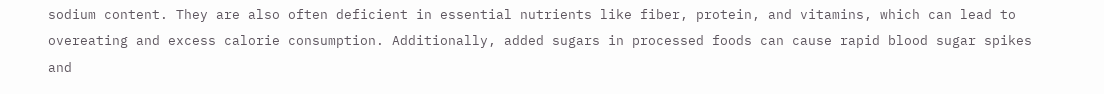sodium content. They are also often deficient in essential nutrients like fiber, protein, and vitamins, which can lead to overeating and excess calorie consumption. Additionally, added sugars in processed foods can cause rapid blood sugar spikes and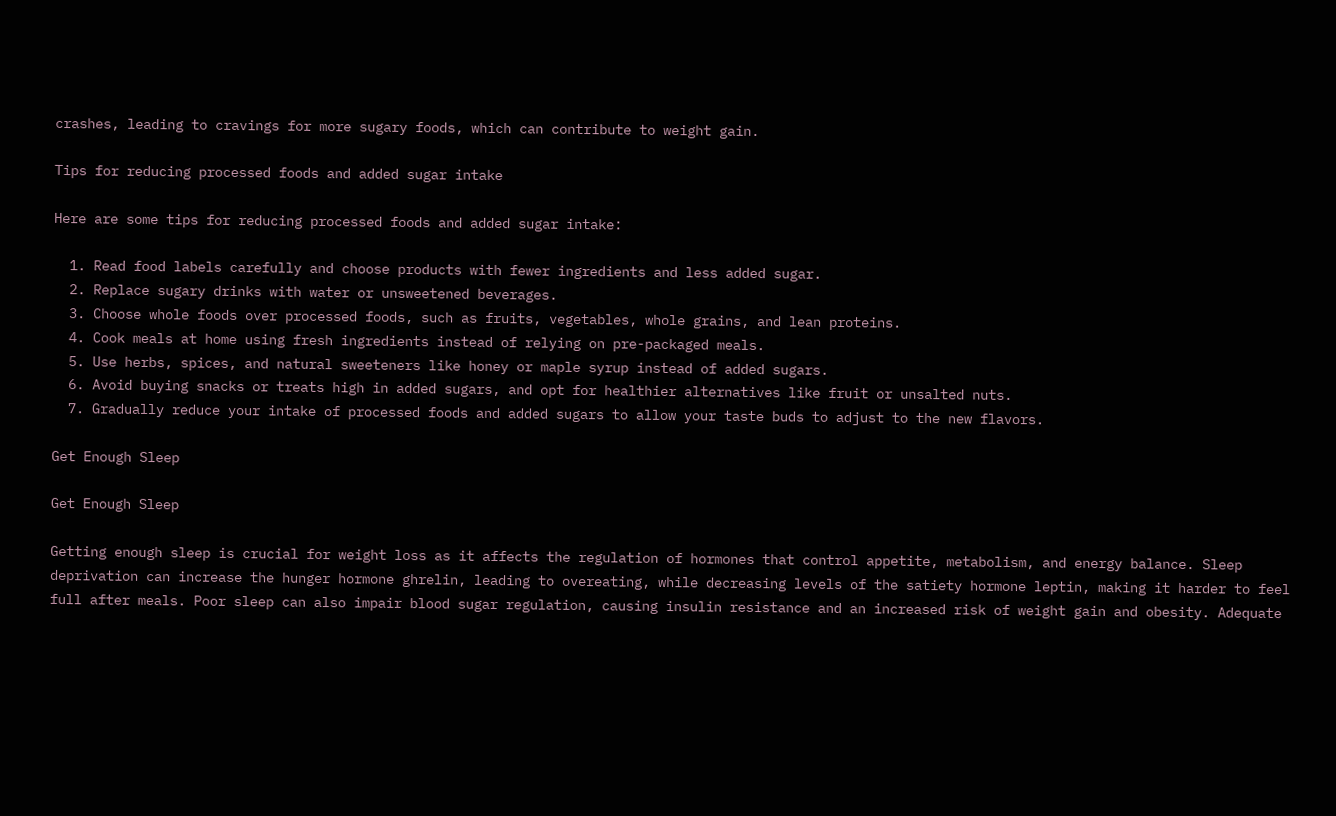crashes, leading to cravings for more sugary foods, which can contribute to weight gain.

Tips for reducing processed foods and added sugar intake

Here are some tips for reducing processed foods and added sugar intake:

  1. Read food labels carefully and choose products with fewer ingredients and less added sugar.
  2. Replace sugary drinks with water or unsweetened beverages.
  3. Choose whole foods over processed foods, such as fruits, vegetables, whole grains, and lean proteins.
  4. Cook meals at home using fresh ingredients instead of relying on pre-packaged meals.
  5. Use herbs, spices, and natural sweeteners like honey or maple syrup instead of added sugars.
  6. Avoid buying snacks or treats high in added sugars, and opt for healthier alternatives like fruit or unsalted nuts.
  7. Gradually reduce your intake of processed foods and added sugars to allow your taste buds to adjust to the new flavors.

Get Enough Sleep

Get Enough Sleep

Getting enough sleep is crucial for weight loss as it affects the regulation of hormones that control appetite, metabolism, and energy balance. Sleep deprivation can increase the hunger hormone ghrelin, leading to overeating, while decreasing levels of the satiety hormone leptin, making it harder to feel full after meals. Poor sleep can also impair blood sugar regulation, causing insulin resistance and an increased risk of weight gain and obesity. Adequate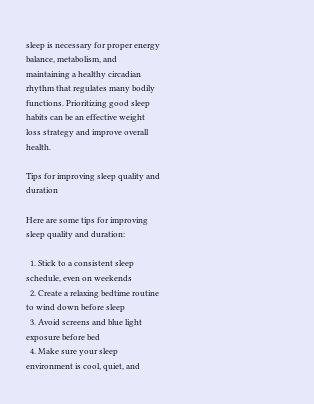sleep is necessary for proper energy balance, metabolism, and maintaining a healthy circadian rhythm that regulates many bodily functions. Prioritizing good sleep habits can be an effective weight loss strategy and improve overall health.

Tips for improving sleep quality and duration

Here are some tips for improving sleep quality and duration:

  1. Stick to a consistent sleep schedule, even on weekends
  2. Create a relaxing bedtime routine to wind down before sleep
  3. Avoid screens and blue light exposure before bed
  4. Make sure your sleep environment is cool, quiet, and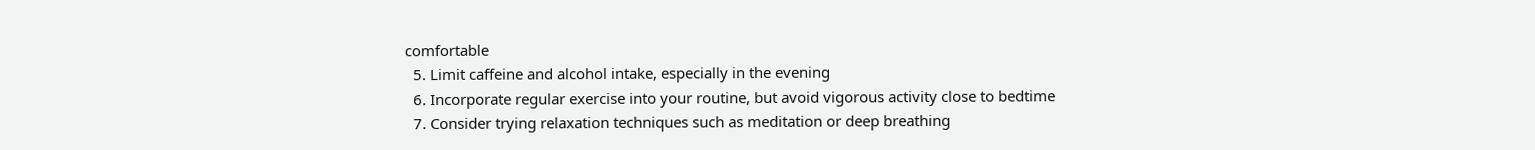comfortable
  5. Limit caffeine and alcohol intake, especially in the evening
  6. Incorporate regular exercise into your routine, but avoid vigorous activity close to bedtime
  7. Consider trying relaxation techniques such as meditation or deep breathing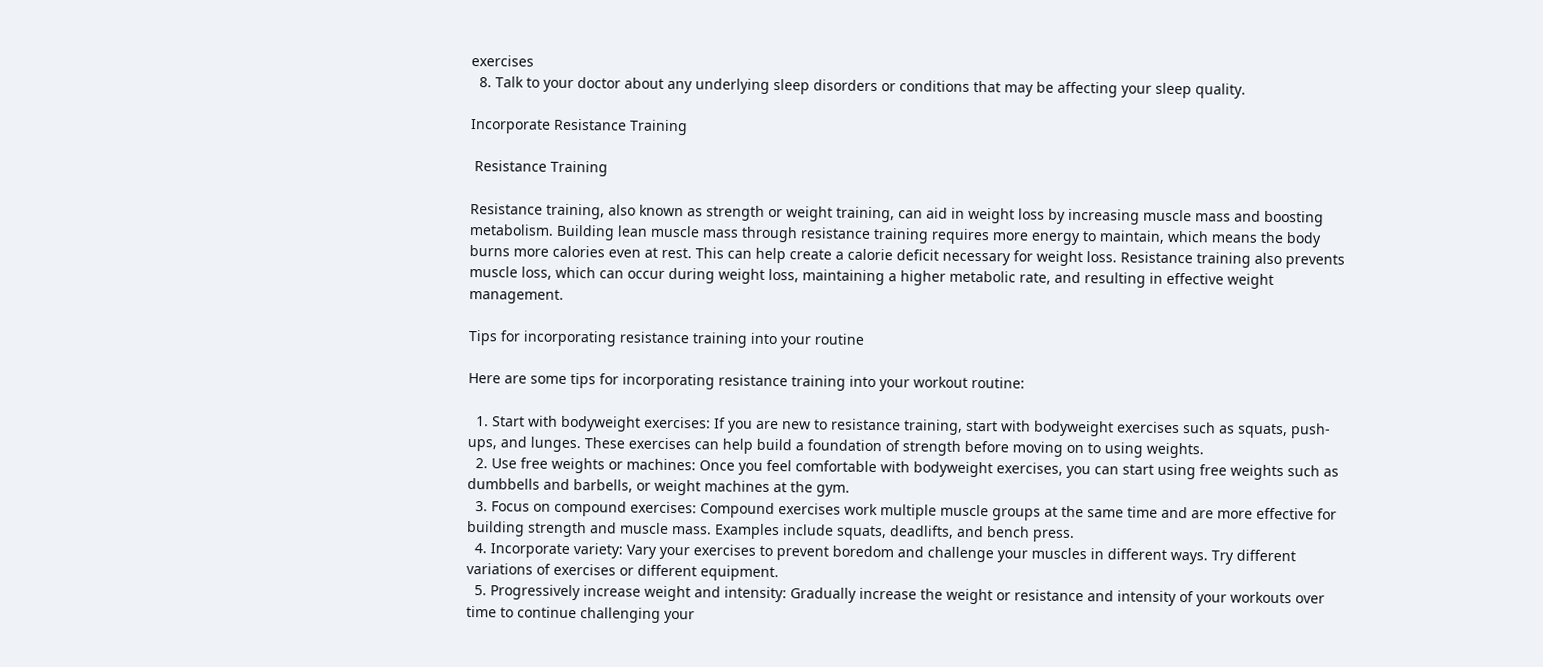exercises
  8. Talk to your doctor about any underlying sleep disorders or conditions that may be affecting your sleep quality.

Incorporate Resistance Training

 Resistance Training

Resistance training, also known as strength or weight training, can aid in weight loss by increasing muscle mass and boosting metabolism. Building lean muscle mass through resistance training requires more energy to maintain, which means the body burns more calories even at rest. This can help create a calorie deficit necessary for weight loss. Resistance training also prevents muscle loss, which can occur during weight loss, maintaining a higher metabolic rate, and resulting in effective weight management.

Tips for incorporating resistance training into your routine

Here are some tips for incorporating resistance training into your workout routine:

  1. Start with bodyweight exercises: If you are new to resistance training, start with bodyweight exercises such as squats, push-ups, and lunges. These exercises can help build a foundation of strength before moving on to using weights.
  2. Use free weights or machines: Once you feel comfortable with bodyweight exercises, you can start using free weights such as dumbbells and barbells, or weight machines at the gym.
  3. Focus on compound exercises: Compound exercises work multiple muscle groups at the same time and are more effective for building strength and muscle mass. Examples include squats, deadlifts, and bench press.
  4. Incorporate variety: Vary your exercises to prevent boredom and challenge your muscles in different ways. Try different variations of exercises or different equipment.
  5. Progressively increase weight and intensity: Gradually increase the weight or resistance and intensity of your workouts over time to continue challenging your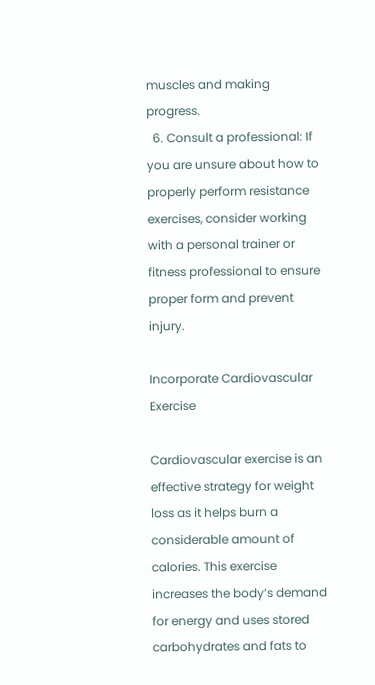muscles and making progress.
  6. Consult a professional: If you are unsure about how to properly perform resistance exercises, consider working with a personal trainer or fitness professional to ensure proper form and prevent injury.

Incorporate Cardiovascular Exercise

Cardiovascular exercise is an effective strategy for weight loss as it helps burn a considerable amount of calories. This exercise increases the body’s demand for energy and uses stored carbohydrates and fats to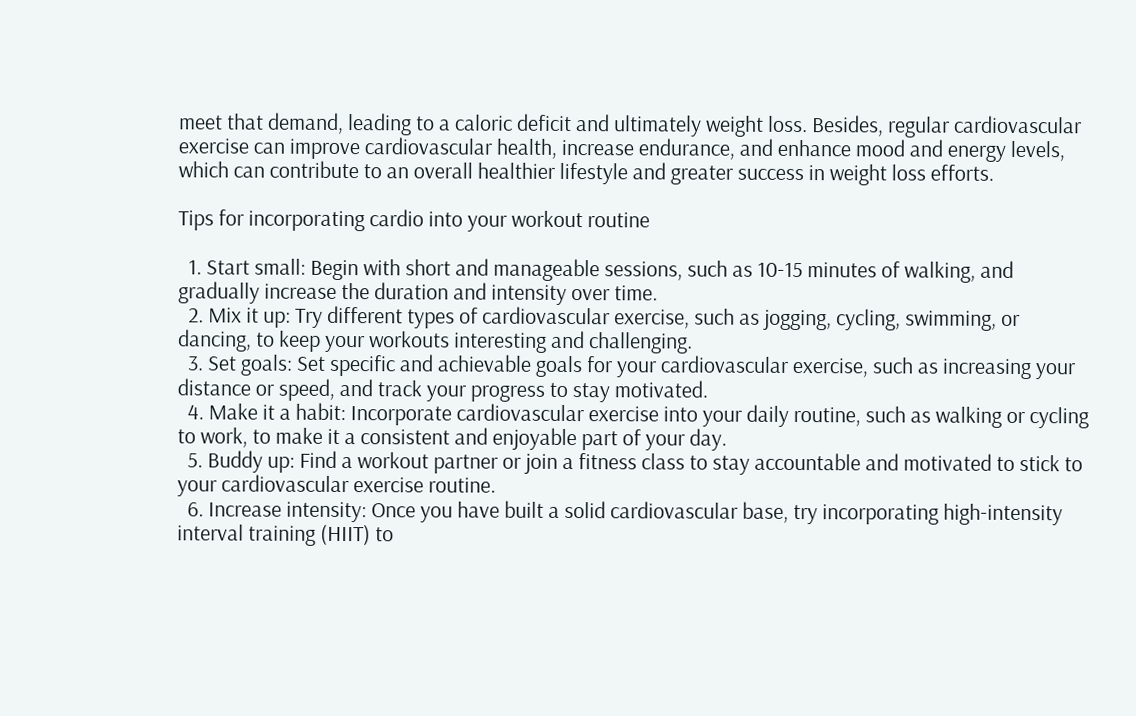meet that demand, leading to a caloric deficit and ultimately weight loss. Besides, regular cardiovascular exercise can improve cardiovascular health, increase endurance, and enhance mood and energy levels, which can contribute to an overall healthier lifestyle and greater success in weight loss efforts.

Tips for incorporating cardio into your workout routine

  1. Start small: Begin with short and manageable sessions, such as 10-15 minutes of walking, and gradually increase the duration and intensity over time.
  2. Mix it up: Try different types of cardiovascular exercise, such as jogging, cycling, swimming, or dancing, to keep your workouts interesting and challenging.
  3. Set goals: Set specific and achievable goals for your cardiovascular exercise, such as increasing your distance or speed, and track your progress to stay motivated.
  4. Make it a habit: Incorporate cardiovascular exercise into your daily routine, such as walking or cycling to work, to make it a consistent and enjoyable part of your day.
  5. Buddy up: Find a workout partner or join a fitness class to stay accountable and motivated to stick to your cardiovascular exercise routine.
  6. Increase intensity: Once you have built a solid cardiovascular base, try incorporating high-intensity interval training (HIIT) to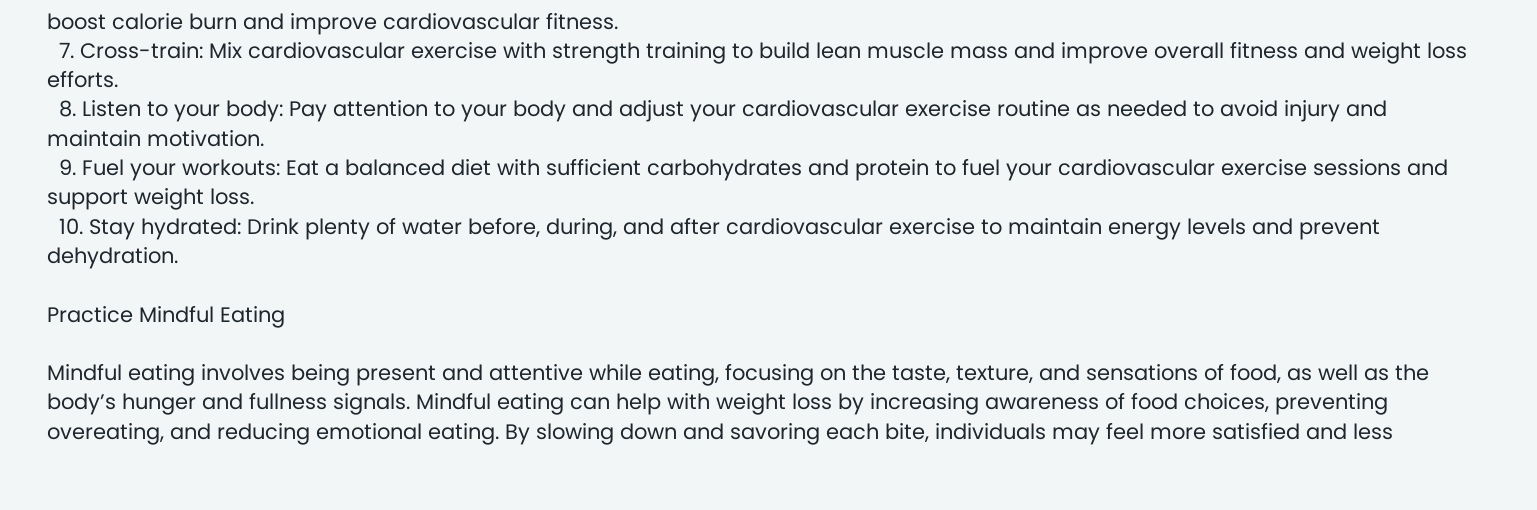boost calorie burn and improve cardiovascular fitness.
  7. Cross-train: Mix cardiovascular exercise with strength training to build lean muscle mass and improve overall fitness and weight loss efforts.
  8. Listen to your body: Pay attention to your body and adjust your cardiovascular exercise routine as needed to avoid injury and maintain motivation.
  9. Fuel your workouts: Eat a balanced diet with sufficient carbohydrates and protein to fuel your cardiovascular exercise sessions and support weight loss.
  10. Stay hydrated: Drink plenty of water before, during, and after cardiovascular exercise to maintain energy levels and prevent dehydration.

Practice Mindful Eating

Mindful eating involves being present and attentive while eating, focusing on the taste, texture, and sensations of food, as well as the body’s hunger and fullness signals. Mindful eating can help with weight loss by increasing awareness of food choices, preventing overeating, and reducing emotional eating. By slowing down and savoring each bite, individuals may feel more satisfied and less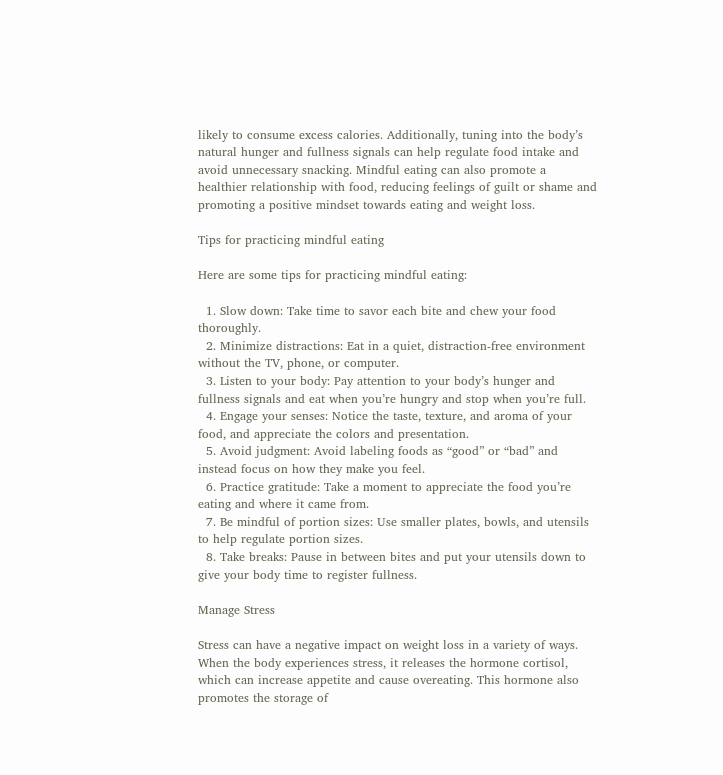likely to consume excess calories. Additionally, tuning into the body’s natural hunger and fullness signals can help regulate food intake and avoid unnecessary snacking. Mindful eating can also promote a healthier relationship with food, reducing feelings of guilt or shame and promoting a positive mindset towards eating and weight loss.

Tips for practicing mindful eating

Here are some tips for practicing mindful eating:

  1. Slow down: Take time to savor each bite and chew your food thoroughly.
  2. Minimize distractions: Eat in a quiet, distraction-free environment without the TV, phone, or computer.
  3. Listen to your body: Pay attention to your body’s hunger and fullness signals and eat when you’re hungry and stop when you’re full.
  4. Engage your senses: Notice the taste, texture, and aroma of your food, and appreciate the colors and presentation.
  5. Avoid judgment: Avoid labeling foods as “good” or “bad” and instead focus on how they make you feel.
  6. Practice gratitude: Take a moment to appreciate the food you’re eating and where it came from.
  7. Be mindful of portion sizes: Use smaller plates, bowls, and utensils to help regulate portion sizes.
  8. Take breaks: Pause in between bites and put your utensils down to give your body time to register fullness.

Manage Stress

Stress can have a negative impact on weight loss in a variety of ways. When the body experiences stress, it releases the hormone cortisol, which can increase appetite and cause overeating. This hormone also promotes the storage of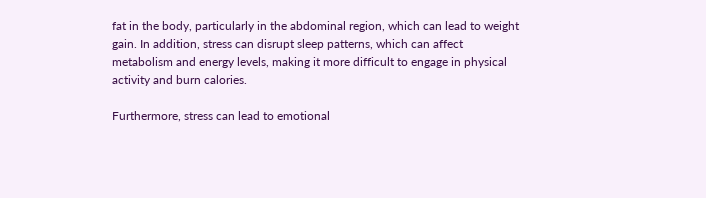fat in the body, particularly in the abdominal region, which can lead to weight gain. In addition, stress can disrupt sleep patterns, which can affect metabolism and energy levels, making it more difficult to engage in physical activity and burn calories.

Furthermore, stress can lead to emotional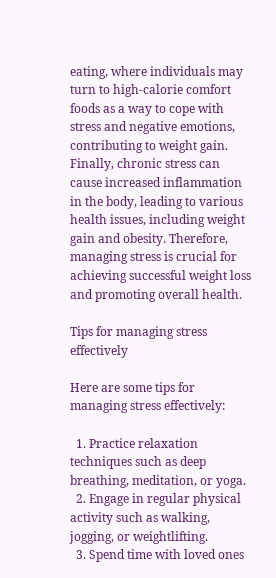eating, where individuals may turn to high-calorie comfort foods as a way to cope with stress and negative emotions, contributing to weight gain. Finally, chronic stress can cause increased inflammation in the body, leading to various health issues, including weight gain and obesity. Therefore, managing stress is crucial for achieving successful weight loss and promoting overall health.

Tips for managing stress effectively

Here are some tips for managing stress effectively:

  1. Practice relaxation techniques such as deep breathing, meditation, or yoga.
  2. Engage in regular physical activity such as walking, jogging, or weightlifting.
  3. Spend time with loved ones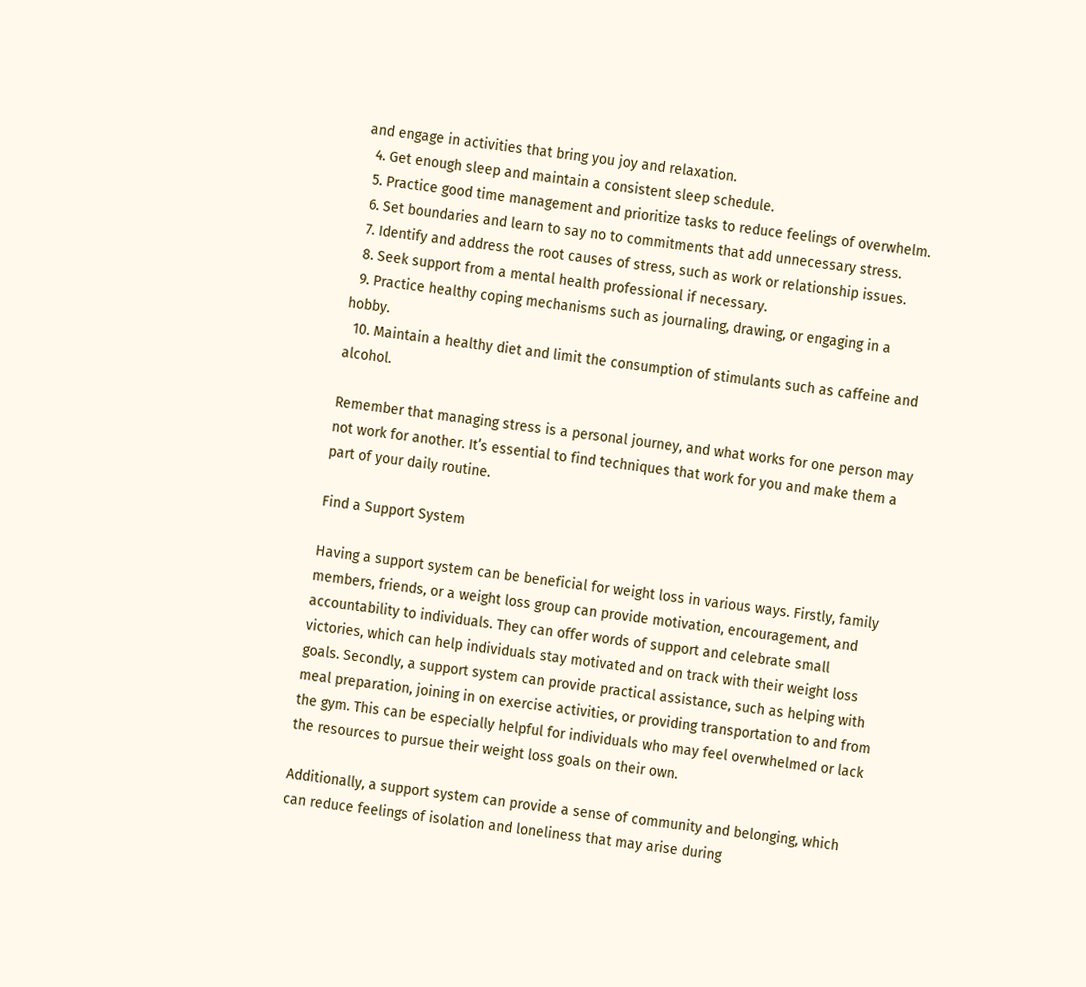and engage in activities that bring you joy and relaxation.
  4. Get enough sleep and maintain a consistent sleep schedule.
  5. Practice good time management and prioritize tasks to reduce feelings of overwhelm.
  6. Set boundaries and learn to say no to commitments that add unnecessary stress.
  7. Identify and address the root causes of stress, such as work or relationship issues.
  8. Seek support from a mental health professional if necessary.
  9. Practice healthy coping mechanisms such as journaling, drawing, or engaging in a hobby.
  10. Maintain a healthy diet and limit the consumption of stimulants such as caffeine and alcohol.

Remember that managing stress is a personal journey, and what works for one person may not work for another. It’s essential to find techniques that work for you and make them a part of your daily routine.

Find a Support System

Having a support system can be beneficial for weight loss in various ways. Firstly, family members, friends, or a weight loss group can provide motivation, encouragement, and accountability to individuals. They can offer words of support and celebrate small victories, which can help individuals stay motivated and on track with their weight loss goals. Secondly, a support system can provide practical assistance, such as helping with meal preparation, joining in on exercise activities, or providing transportation to and from the gym. This can be especially helpful for individuals who may feel overwhelmed or lack the resources to pursue their weight loss goals on their own.

Additionally, a support system can provide a sense of community and belonging, which can reduce feelings of isolation and loneliness that may arise during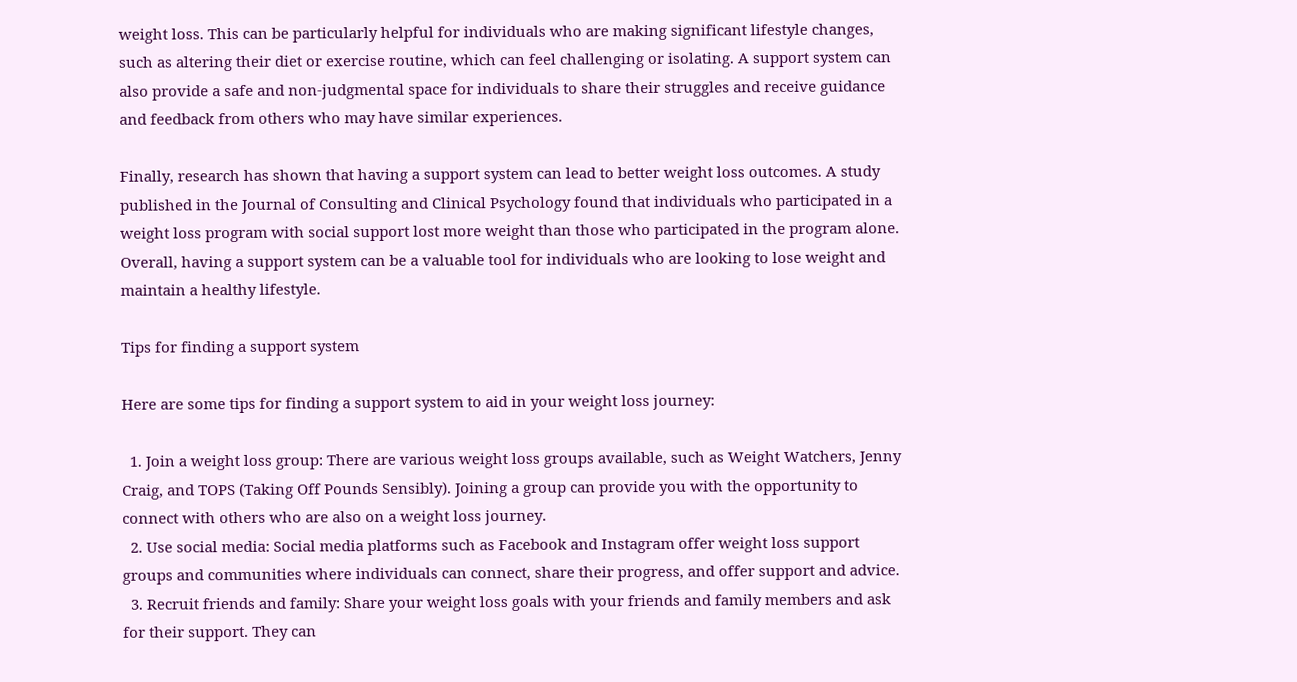weight loss. This can be particularly helpful for individuals who are making significant lifestyle changes, such as altering their diet or exercise routine, which can feel challenging or isolating. A support system can also provide a safe and non-judgmental space for individuals to share their struggles and receive guidance and feedback from others who may have similar experiences.

Finally, research has shown that having a support system can lead to better weight loss outcomes. A study published in the Journal of Consulting and Clinical Psychology found that individuals who participated in a weight loss program with social support lost more weight than those who participated in the program alone. Overall, having a support system can be a valuable tool for individuals who are looking to lose weight and maintain a healthy lifestyle.

Tips for finding a support system

Here are some tips for finding a support system to aid in your weight loss journey:

  1. Join a weight loss group: There are various weight loss groups available, such as Weight Watchers, Jenny Craig, and TOPS (Taking Off Pounds Sensibly). Joining a group can provide you with the opportunity to connect with others who are also on a weight loss journey.
  2. Use social media: Social media platforms such as Facebook and Instagram offer weight loss support groups and communities where individuals can connect, share their progress, and offer support and advice.
  3. Recruit friends and family: Share your weight loss goals with your friends and family members and ask for their support. They can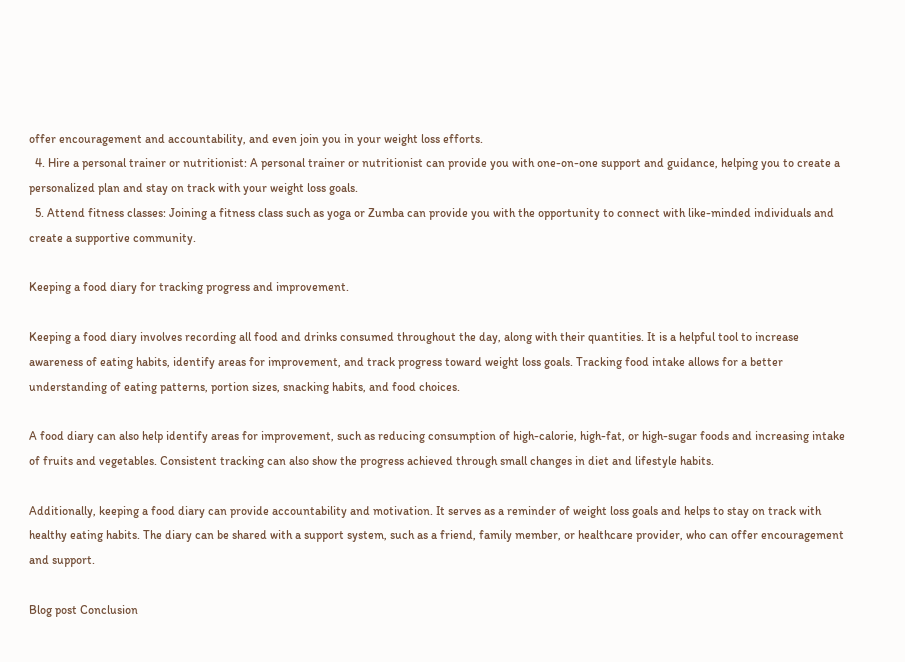offer encouragement and accountability, and even join you in your weight loss efforts.
  4. Hire a personal trainer or nutritionist: A personal trainer or nutritionist can provide you with one-on-one support and guidance, helping you to create a personalized plan and stay on track with your weight loss goals.
  5. Attend fitness classes: Joining a fitness class such as yoga or Zumba can provide you with the opportunity to connect with like-minded individuals and create a supportive community.

Keeping a food diary for tracking progress and improvement.

Keeping a food diary involves recording all food and drinks consumed throughout the day, along with their quantities. It is a helpful tool to increase awareness of eating habits, identify areas for improvement, and track progress toward weight loss goals. Tracking food intake allows for a better understanding of eating patterns, portion sizes, snacking habits, and food choices.

A food diary can also help identify areas for improvement, such as reducing consumption of high-calorie, high-fat, or high-sugar foods and increasing intake of fruits and vegetables. Consistent tracking can also show the progress achieved through small changes in diet and lifestyle habits.

Additionally, keeping a food diary can provide accountability and motivation. It serves as a reminder of weight loss goals and helps to stay on track with healthy eating habits. The diary can be shared with a support system, such as a friend, family member, or healthcare provider, who can offer encouragement and support.

Blog post Conclusion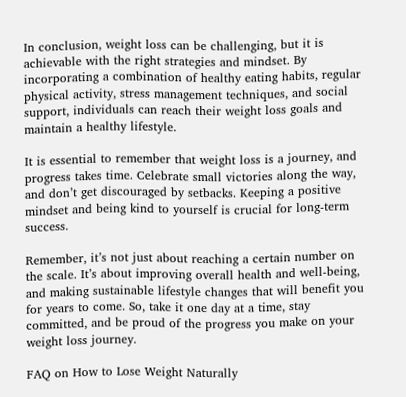In conclusion, weight loss can be challenging, but it is achievable with the right strategies and mindset. By incorporating a combination of healthy eating habits, regular physical activity, stress management techniques, and social support, individuals can reach their weight loss goals and maintain a healthy lifestyle.

It is essential to remember that weight loss is a journey, and progress takes time. Celebrate small victories along the way, and don’t get discouraged by setbacks. Keeping a positive mindset and being kind to yourself is crucial for long-term success.

Remember, it’s not just about reaching a certain number on the scale. It’s about improving overall health and well-being, and making sustainable lifestyle changes that will benefit you for years to come. So, take it one day at a time, stay committed, and be proud of the progress you make on your weight loss journey.

FAQ on How to Lose Weight Naturally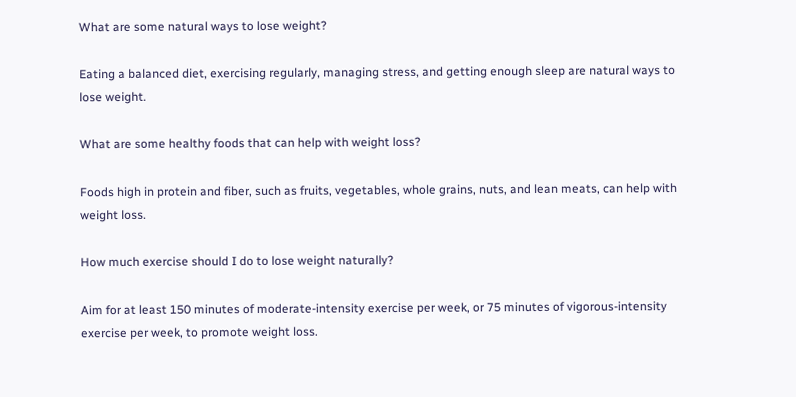What are some natural ways to lose weight?

Eating a balanced diet, exercising regularly, managing stress, and getting enough sleep are natural ways to lose weight.

What are some healthy foods that can help with weight loss?

Foods high in protein and fiber, such as fruits, vegetables, whole grains, nuts, and lean meats, can help with weight loss.

How much exercise should I do to lose weight naturally?

Aim for at least 150 minutes of moderate-intensity exercise per week, or 75 minutes of vigorous-intensity exercise per week, to promote weight loss.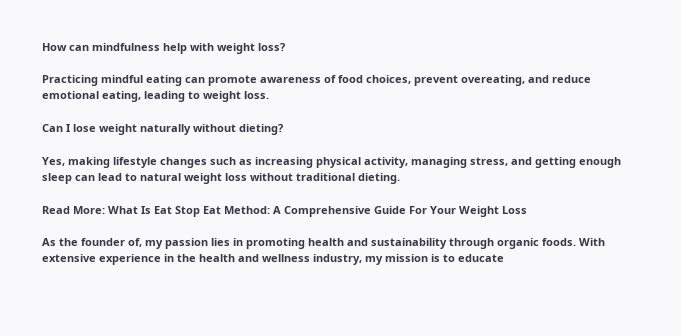How can mindfulness help with weight loss?

Practicing mindful eating can promote awareness of food choices, prevent overeating, and reduce emotional eating, leading to weight loss.

Can I lose weight naturally without dieting?

Yes, making lifestyle changes such as increasing physical activity, managing stress, and getting enough sleep can lead to natural weight loss without traditional dieting.

Read More: What Is Eat Stop Eat Method: A Comprehensive Guide For Your Weight Loss

As the founder of, my passion lies in promoting health and sustainability through organic foods. With extensive experience in the health and wellness industry, my mission is to educate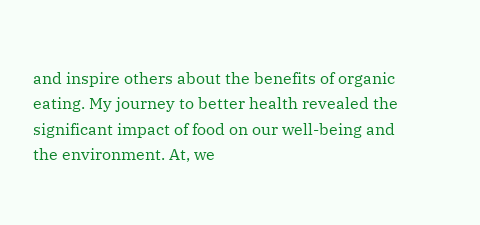and inspire others about the benefits of organic eating. My journey to better health revealed the significant impact of food on our well-being and the environment. At, we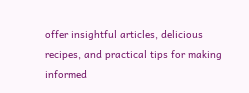offer insightful articles, delicious recipes, and practical tips for making informed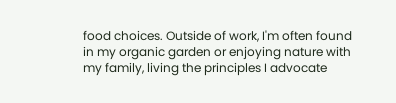food choices. Outside of work, I'm often found in my organic garden or enjoying nature with my family, living the principles I advocate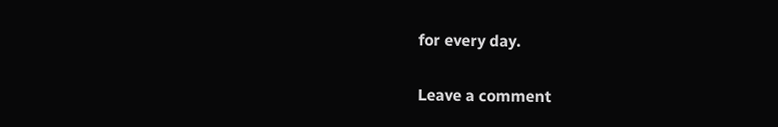for every day.

Leave a comment